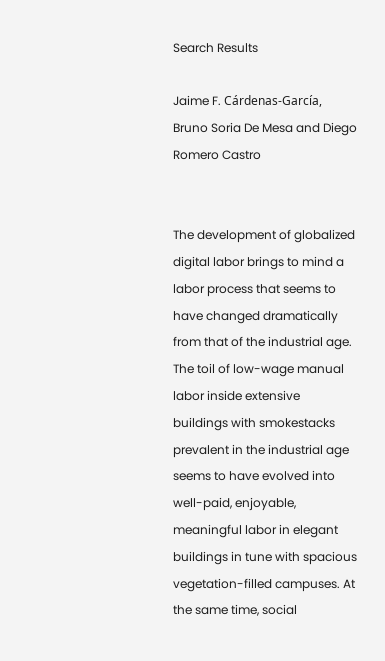Search Results

Jaime F. Cárdenas-García, Bruno Soria De Mesa and Diego Romero Castro


The development of globalized digital labor brings to mind a labor process that seems to have changed dramatically from that of the industrial age. The toil of low-wage manual labor inside extensive buildings with smokestacks prevalent in the industrial age seems to have evolved into well-paid, enjoyable, meaningful labor in elegant buildings in tune with spacious vegetation-filled campuses. At the same time, social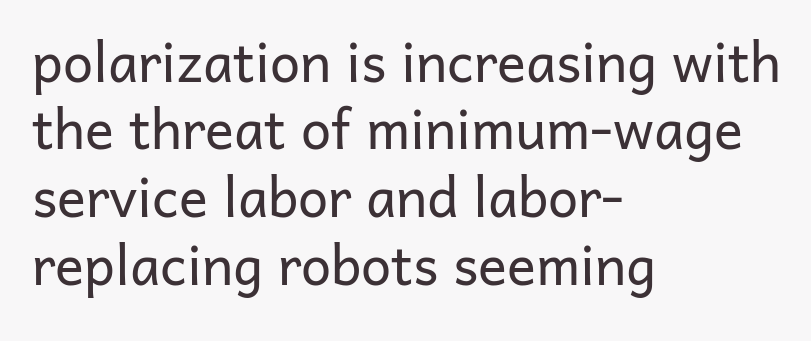polarization is increasing with the threat of minimum-wage service labor and labor-replacing robots seeming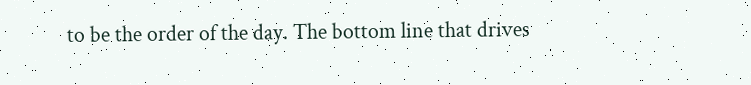to be the order of the day. The bottom line that drives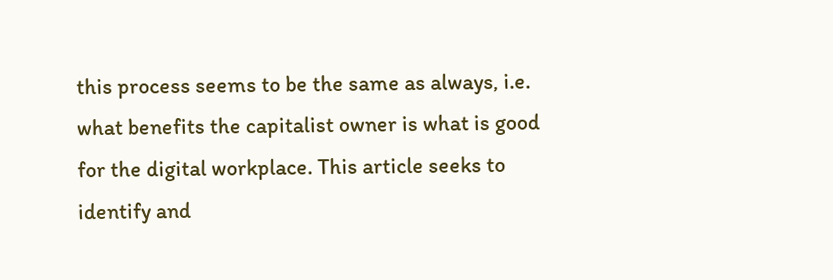this process seems to be the same as always, i.e. what benefits the capitalist owner is what is good for the digital workplace. This article seeks to identify and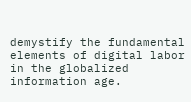demystify the fundamental elements of digital labor in the globalized information age.